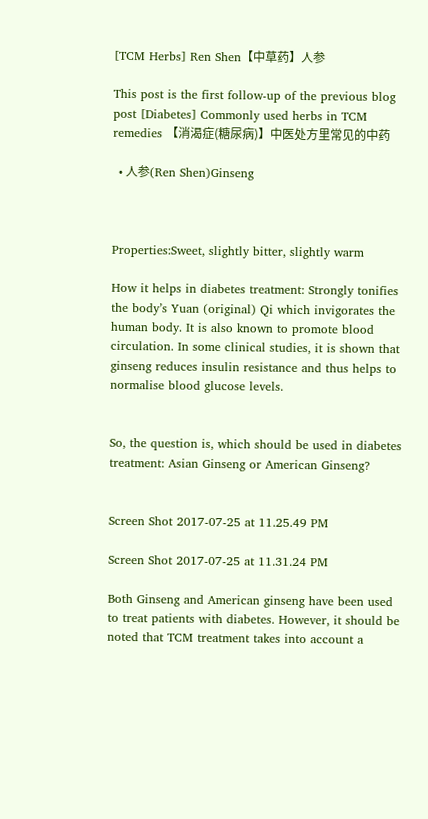[TCM Herbs] Ren Shen【中草药】人参

This post is the first follow-up of the previous blog post [Diabetes] Commonly used herbs in TCM remedies 【消渴症(糖尿病)】中医处方里常见的中药

  • 人参(Ren Shen)Ginseng



Properties:Sweet, slightly bitter, slightly warm

How it helps in diabetes treatment: Strongly tonifies the body’s Yuan (original) Qi which invigorates the human body. It is also known to promote blood circulation. In some clinical studies, it is shown that ginseng reduces insulin resistance and thus helps to normalise blood glucose levels.


So, the question is, which should be used in diabetes treatment: Asian Ginseng or American Ginseng?


Screen Shot 2017-07-25 at 11.25.49 PM

Screen Shot 2017-07-25 at 11.31.24 PM

Both Ginseng and American ginseng have been used to treat patients with diabetes. However, it should be noted that TCM treatment takes into account a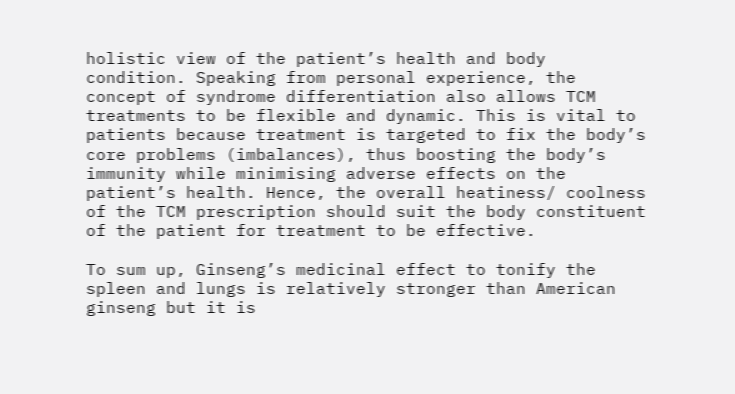holistic view of the patient’s health and body condition. Speaking from personal experience, the concept of syndrome differentiation also allows TCM treatments to be flexible and dynamic. This is vital to patients because treatment is targeted to fix the body’s core problems (imbalances), thus boosting the body’s immunity while minimising adverse effects on the patient’s health. Hence, the overall heatiness/ coolness of the TCM prescription should suit the body constituent of the patient for treatment to be effective.

To sum up, Ginseng’s medicinal effect to tonify the spleen and lungs is relatively stronger than American ginseng but it is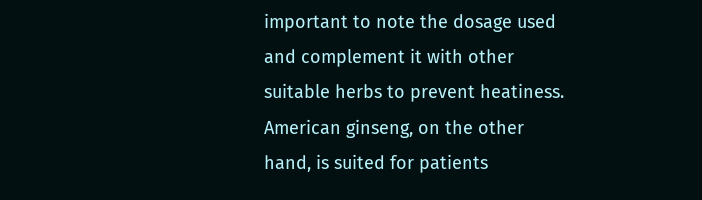important to note the dosage used and complement it with other suitable herbs to prevent heatiness. American ginseng, on the other hand, is suited for patients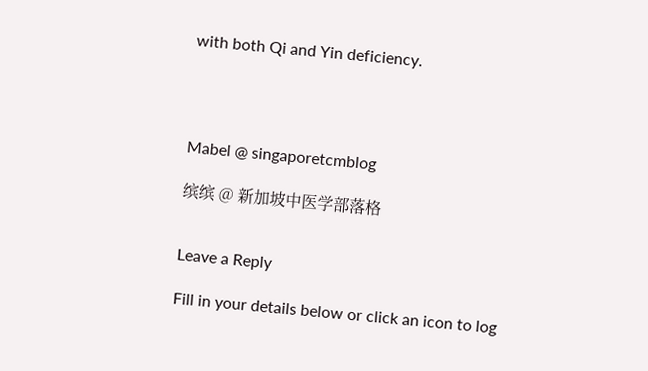with both Qi and Yin deficiency.




Mabel @ singaporetcmblog

缤缤 @ 新加坡中医学部落格


Leave a Reply

Fill in your details below or click an icon to log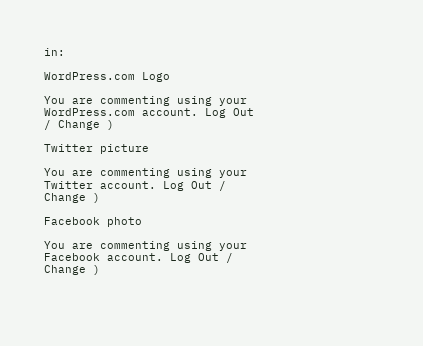in:

WordPress.com Logo

You are commenting using your WordPress.com account. Log Out / Change )

Twitter picture

You are commenting using your Twitter account. Log Out / Change )

Facebook photo

You are commenting using your Facebook account. Log Out / Change )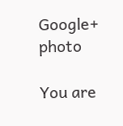Google+ photo

You are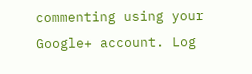commenting using your Google+ account. Log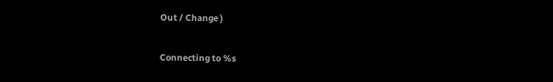Out / Change )

Connecting to %s